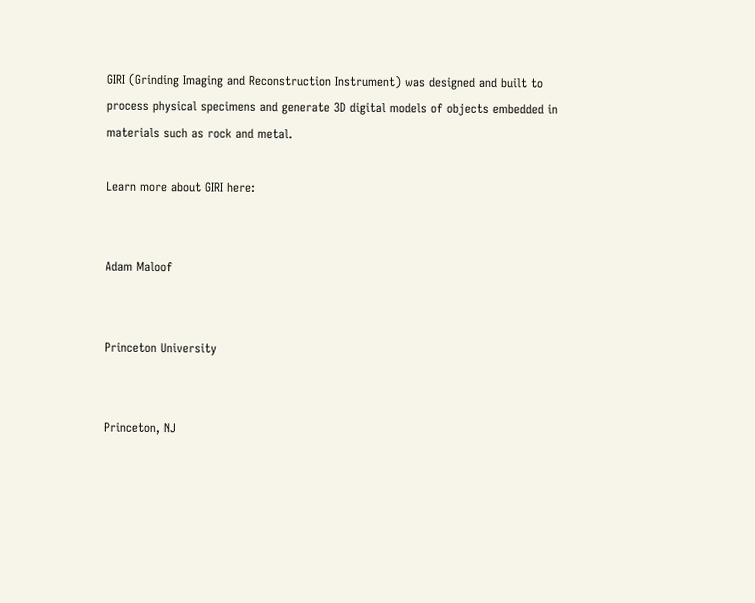GIRI (Grinding Imaging and Reconstruction Instrument) was designed and built to process physical specimens and generate 3D digital models of objects embedded in materials such as rock and metal.

Learn more about GIRI here:


Adam Maloof


Princeton University


Princeton, NJ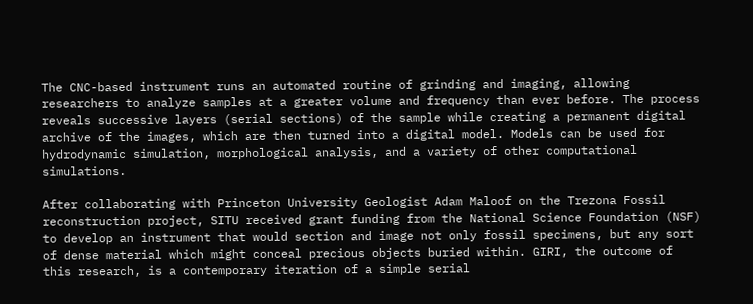The CNC-based instrument runs an automated routine of grinding and imaging, allowing researchers to analyze samples at a greater volume and frequency than ever before. The process reveals successive layers (serial sections) of the sample while creating a permanent digital archive of the images, which are then turned into a digital model. Models can be used for hydrodynamic simulation, morphological analysis, and a variety of other computational simulations.

After collaborating with Princeton University Geologist Adam Maloof on the Trezona Fossil reconstruction project, SITU received grant funding from the National Science Foundation (NSF) to develop an instrument that would section and image not only fossil specimens, but any sort of dense material which might conceal precious objects buried within. GIRI, the outcome of this research, is a contemporary iteration of a simple serial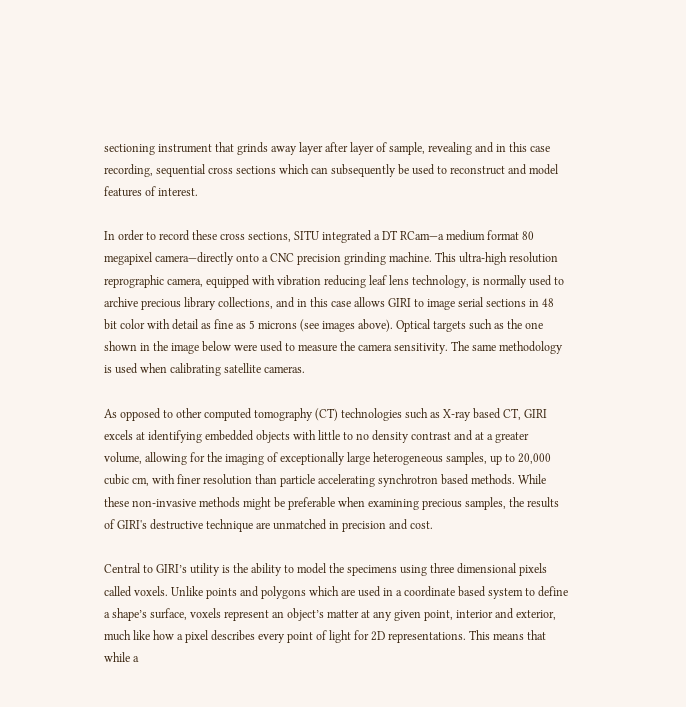sectioning instrument that grinds away layer after layer of sample, revealing and in this case recording, sequential cross sections which can subsequently be used to reconstruct and model features of interest.

In order to record these cross sections, SITU integrated a DT RCam—a medium format 80 megapixel camera—directly onto a CNC precision grinding machine. This ultra-high resolution reprographic camera, equipped with vibration reducing leaf lens technology, is normally used to archive precious library collections, and in this case allows GIRI to image serial sections in 48 bit color with detail as fine as 5 microns (see images above). Optical targets such as the one shown in the image below were used to measure the camera sensitivity. The same methodology is used when calibrating satellite cameras.

As opposed to other computed tomography (CT) technologies such as X-ray based CT, GIRI excels at identifying embedded objects with little to no density contrast and at a greater volume, allowing for the imaging of exceptionally large heterogeneous samples, up to 20,000 cubic cm, with finer resolution than particle accelerating synchrotron based methods. While these non-invasive methods might be preferable when examining precious samples, the results of GIRI's destructive technique are unmatched in precision and cost.

Central to GIRI’s utility is the ability to model the specimens using three dimensional pixels called voxels. Unlike points and polygons which are used in a coordinate based system to define a shape’s surface, voxels represent an object’s matter at any given point, interior and exterior, much like how a pixel describes every point of light for 2D representations. This means that while a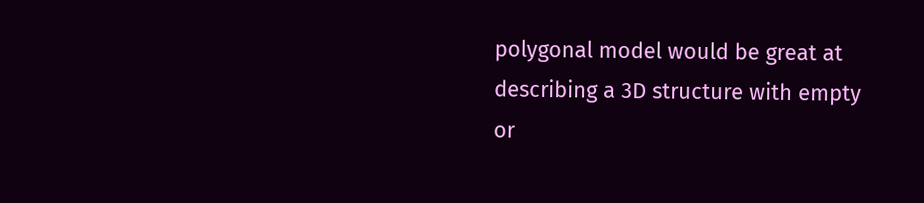polygonal model would be great at describing a 3D structure with empty or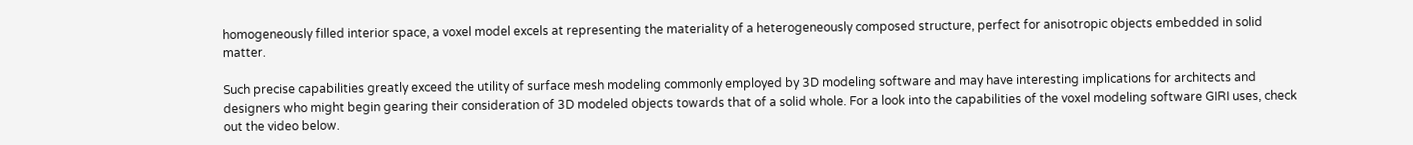homogeneously filled interior space, a voxel model excels at representing the materiality of a heterogeneously composed structure, perfect for anisotropic objects embedded in solid matter.

Such precise capabilities greatly exceed the utility of surface mesh modeling commonly employed by 3D modeling software and may have interesting implications for architects and designers who might begin gearing their consideration of 3D modeled objects towards that of a solid whole. For a look into the capabilities of the voxel modeling software GIRI uses, check out the video below.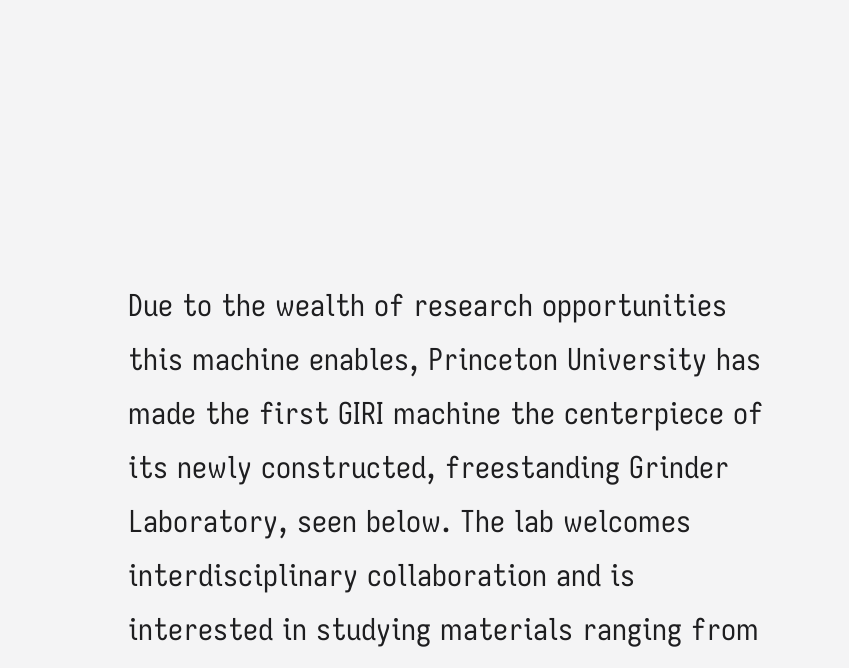Due to the wealth of research opportunities this machine enables, Princeton University has made the first GIRI machine the centerpiece of its newly constructed, freestanding Grinder Laboratory, seen below. The lab welcomes interdisciplinary collaboration and is interested in studying materials ranging from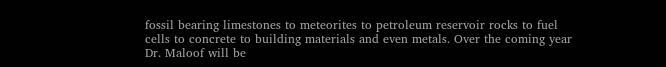fossil bearing limestones to meteorites to petroleum reservoir rocks to fuel cells to concrete to building materials and even metals. Over the coming year Dr. Maloof will be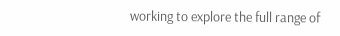working to explore the full range of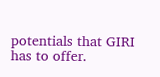potentials that GIRI has to offer.